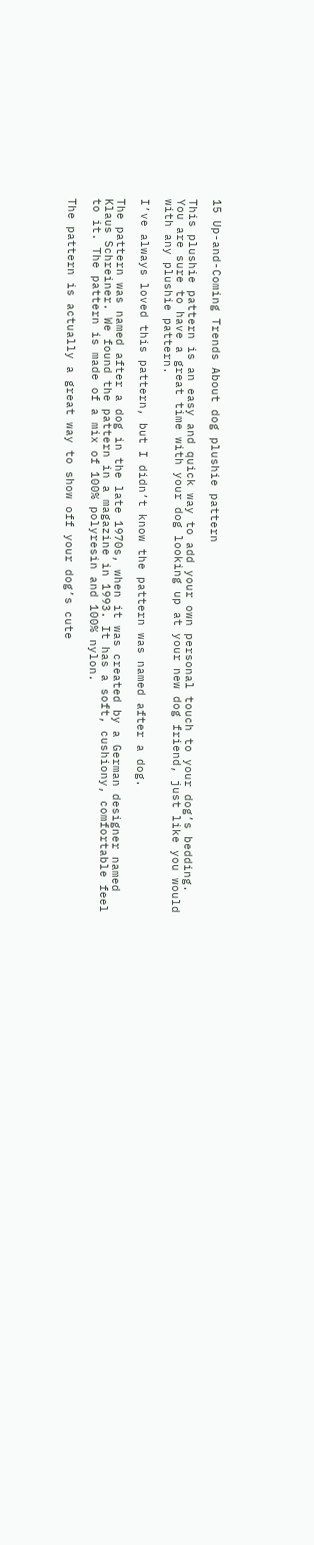15 Up-and-Coming Trends About dog plushie pattern

This plushie pattern is an easy and quick way to add your own personal touch to your dog’s bedding. You are sure to have a great time with your dog looking up at your new dog friend, just like you would with any plushie pattern.

I’ve always loved this pattern, but I didn’t know the pattern was named after a dog.

The pattern was named after a dog in the late 1970s, when it was created by a German designer named Klaus Schreiner. We found the pattern in a magazine in 1993. It has a soft, cushiony, comfortable feel to it. The pattern is made of a mix of 100% polyresin and 100% nylon.

The pattern is actually a great way to show off your dog’s cute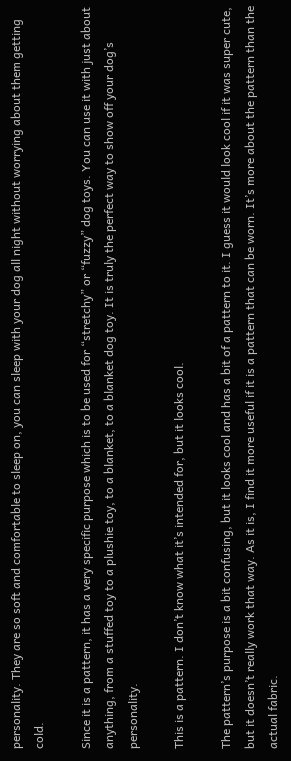personality. They are so soft and comfortable to sleep on, you can sleep with your dog all night without worrying about them getting cold.

Since it is a pattern, it has a very specific purpose which is to be used for “stretchy” or “fuzzy” dog toys. You can use it with just about anything, from a stuffed toy to a plushie toy, to a blanket, to a blanket dog toy. It is truly the perfect way to show off your dog’s personality.

This is a pattern. I don’t know what it’s intended for, but it looks cool.

The pattern’s purpose is a bit confusing, but it looks cool and has a bit of a pattern to it. I guess it would look cool if it was super cute, but it doesn’t really work that way. As it is, I find it more useful if it is a pattern that can be worn. It’s more about the pattern than the actual fabric.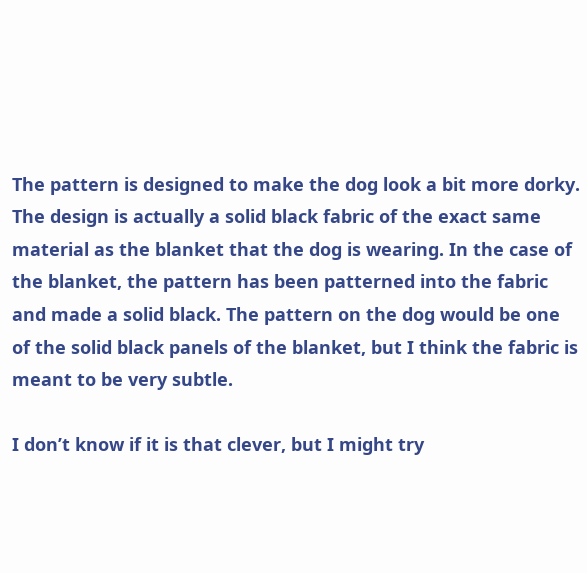The pattern is designed to make the dog look a bit more dorky. The design is actually a solid black fabric of the exact same material as the blanket that the dog is wearing. In the case of the blanket, the pattern has been patterned into the fabric and made a solid black. The pattern on the dog would be one of the solid black panels of the blanket, but I think the fabric is meant to be very subtle.

I don’t know if it is that clever, but I might try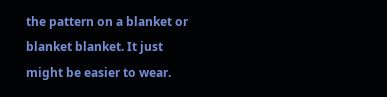the pattern on a blanket or blanket blanket. It just might be easier to wear.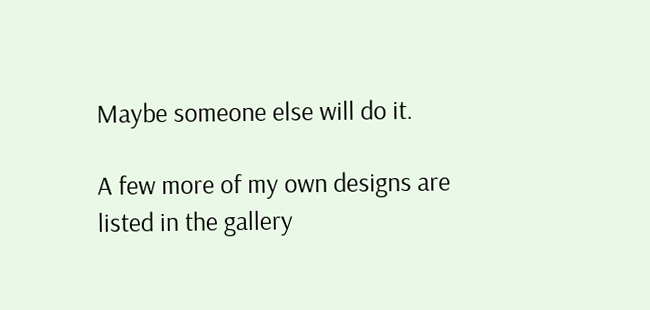Maybe someone else will do it.

A few more of my own designs are listed in the gallery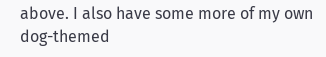above. I also have some more of my own dog-themed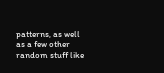patterns, as well as a few other random stuff like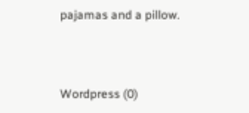pajamas and a pillow.



Wordpress (0)